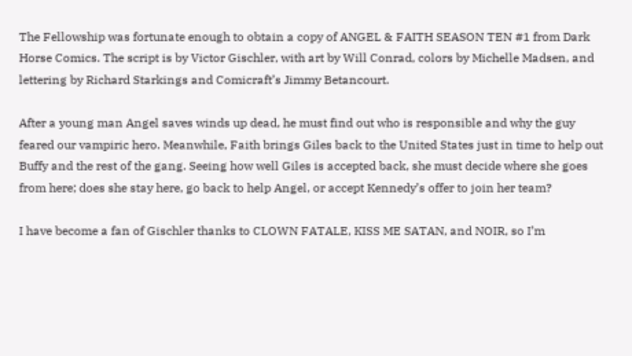The Fellowship was fortunate enough to obtain a copy of ANGEL & FAITH SEASON TEN #1 from Dark Horse Comics. The script is by Victor Gischler, with art by Will Conrad, colors by Michelle Madsen, and lettering by Richard Starkings and Comicraft’s Jimmy Betancourt.

After a young man Angel saves winds up dead, he must find out who is responsible and why the guy feared our vampiric hero. Meanwhile, Faith brings Giles back to the United States just in time to help out Buffy and the rest of the gang. Seeing how well Giles is accepted back, she must decide where she goes from here; does she stay here, go back to help Angel, or accept Kennedy’s offer to join her team?

I have become a fan of Gischler thanks to CLOWN FATALE, KISS ME SATAN, and NOIR, so I’m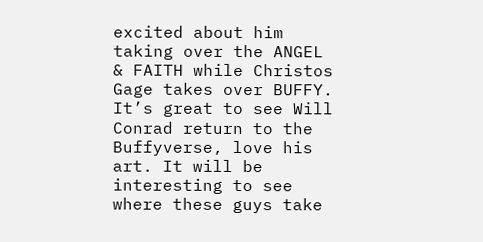excited about him taking over the ANGEL & FAITH while Christos Gage takes over BUFFY. It’s great to see Will Conrad return to the Buffyverse, love his art. It will be interesting to see where these guys take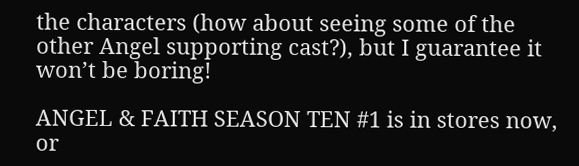the characters (how about seeing some of the other Angel supporting cast?), but I guarantee it won’t be boring!

ANGEL & FAITH SEASON TEN #1 is in stores now, or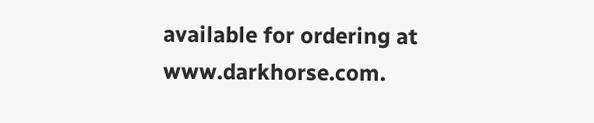available for ordering at www.darkhorse.com.